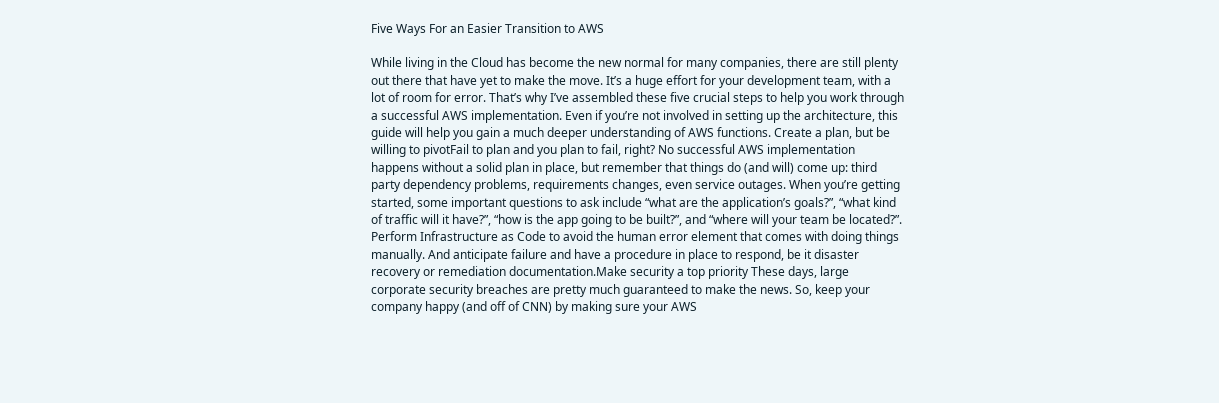Five Ways For an Easier Transition to AWS

While living in the Cloud has become the new normal for many companies, there are still plenty out there that have yet to make the move. It’s a huge effort for your development team, with a lot of room for error. That’s why I’ve assembled these five crucial steps to help you work through a successful AWS implementation. Even if you’re not involved in setting up the architecture, this guide will help you gain a much deeper understanding of AWS functions. Create a plan, but be willing to pivotFail to plan and you plan to fail, right? No successful AWS implementation happens without a solid plan in place, but remember that things do (and will) come up: third party dependency problems, requirements changes, even service outages. When you’re getting started, some important questions to ask include “what are the application’s goals?”, “what kind of traffic will it have?”, “how is the app going to be built?”, and “where will your team be located?”. Perform Infrastructure as Code to avoid the human error element that comes with doing things manually. And anticipate failure and have a procedure in place to respond, be it disaster recovery or remediation documentation.Make security a top priority These days, large corporate security breaches are pretty much guaranteed to make the news. So, keep your company happy (and off of CNN) by making sure your AWS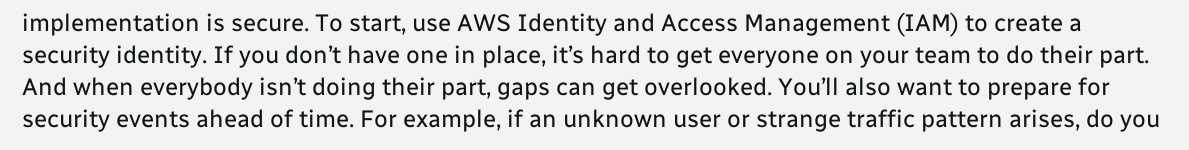implementation is secure. To start, use AWS Identity and Access Management (IAM) to create a security identity. If you don’t have one in place, it’s hard to get everyone on your team to do their part. And when everybody isn’t doing their part, gaps can get overlooked. You’ll also want to prepare for security events ahead of time. For example, if an unknown user or strange traffic pattern arises, do you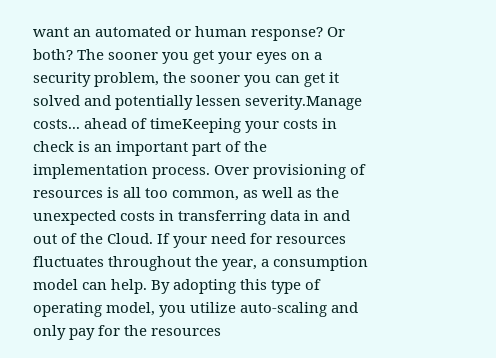want an automated or human response? Or both? The sooner you get your eyes on a security problem, the sooner you can get it solved and potentially lessen severity.Manage costs... ahead of timeKeeping your costs in check is an important part of the implementation process. Over provisioning of resources is all too common, as well as the unexpected costs in transferring data in and out of the Cloud. If your need for resources fluctuates throughout the year, a consumption model can help. By adopting this type of operating model, you utilize auto-scaling and only pay for the resources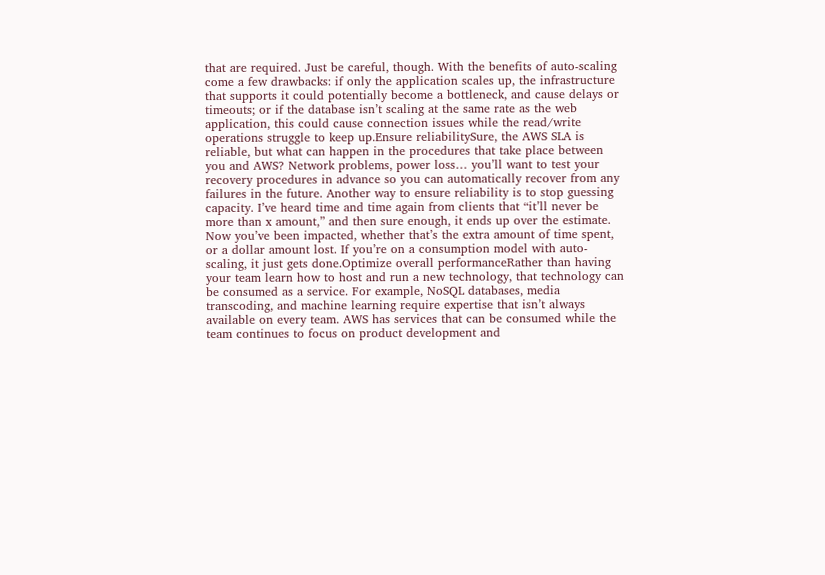that are required. Just be careful, though. With the benefits of auto-scaling come a few drawbacks: if only the application scales up, the infrastructure that supports it could potentially become a bottleneck, and cause delays or timeouts; or if the database isn’t scaling at the same rate as the web application, this could cause connection issues while the read/write operations struggle to keep up.Ensure reliabilitySure, the AWS SLA is reliable, but what can happen in the procedures that take place between you and AWS? Network problems, power loss… you’ll want to test your recovery procedures in advance so you can automatically recover from any failures in the future. Another way to ensure reliability is to stop guessing capacity. I’ve heard time and time again from clients that “it’ll never be more than x amount,” and then sure enough, it ends up over the estimate. Now you’ve been impacted, whether that’s the extra amount of time spent, or a dollar amount lost. If you’re on a consumption model with auto-scaling, it just gets done.Optimize overall performanceRather than having your team learn how to host and run a new technology, that technology can be consumed as a service. For example, NoSQL databases, media transcoding, and machine learning require expertise that isn’t always available on every team. AWS has services that can be consumed while the team continues to focus on product development and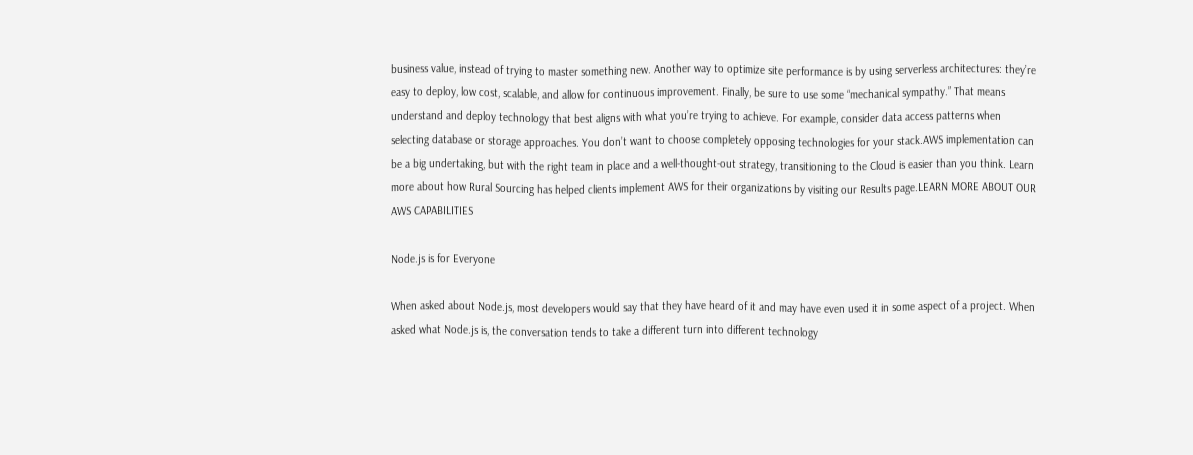business value, instead of trying to master something new. Another way to optimize site performance is by using serverless architectures: they’re easy to deploy, low cost, scalable, and allow for continuous improvement. Finally, be sure to use some “mechanical sympathy.” That means understand and deploy technology that best aligns with what you’re trying to achieve. For example, consider data access patterns when selecting database or storage approaches. You don’t want to choose completely opposing technologies for your stack.AWS implementation can be a big undertaking, but with the right team in place and a well-thought-out strategy, transitioning to the Cloud is easier than you think. Learn more about how Rural Sourcing has helped clients implement AWS for their organizations by visiting our Results page.LEARN MORE ABOUT OUR AWS CAPABILITIES

Node.js is for Everyone

When asked about Node.js, most developers would say that they have heard of it and may have even used it in some aspect of a project. When asked what Node.js is, the conversation tends to take a different turn into different technology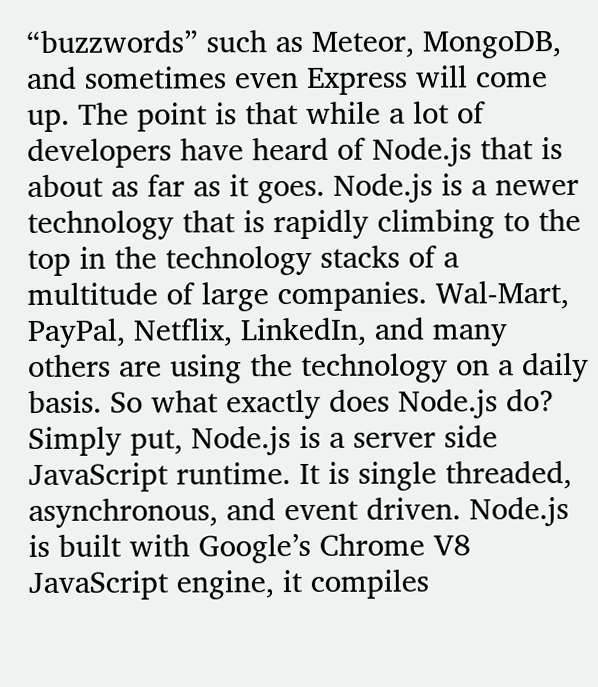“buzzwords” such as Meteor, MongoDB, and sometimes even Express will come up. The point is that while a lot of developers have heard of Node.js that is about as far as it goes. Node.js is a newer technology that is rapidly climbing to the top in the technology stacks of a multitude of large companies. Wal-Mart, PayPal, Netflix, LinkedIn, and many others are using the technology on a daily basis. So what exactly does Node.js do? Simply put, Node.js is a server side JavaScript runtime. It is single threaded, asynchronous, and event driven. Node.js is built with Google’s Chrome V8 JavaScript engine, it compiles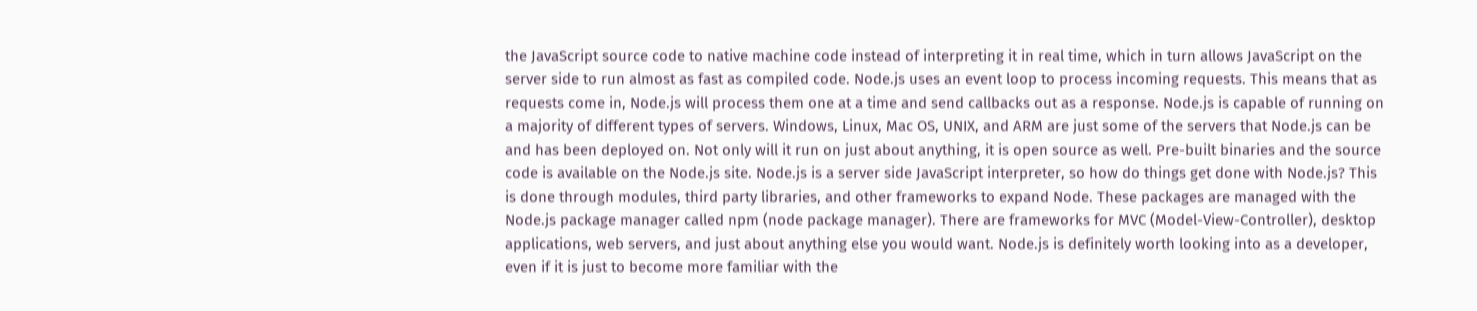the JavaScript source code to native machine code instead of interpreting it in real time, which in turn allows JavaScript on the server side to run almost as fast as compiled code. Node.js uses an event loop to process incoming requests. This means that as requests come in, Node.js will process them one at a time and send callbacks out as a response. Node.js is capable of running on a majority of different types of servers. Windows, Linux, Mac OS, UNIX, and ARM are just some of the servers that Node.js can be and has been deployed on. Not only will it run on just about anything, it is open source as well. Pre-built binaries and the source code is available on the Node.js site. Node.js is a server side JavaScript interpreter, so how do things get done with Node.js? This is done through modules, third party libraries, and other frameworks to expand Node. These packages are managed with the Node.js package manager called npm (node package manager). There are frameworks for MVC (Model-View-Controller), desktop applications, web servers, and just about anything else you would want. Node.js is definitely worth looking into as a developer, even if it is just to become more familiar with the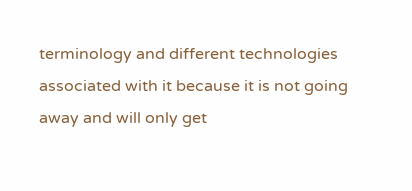terminology and different technologies associated with it because it is not going away and will only get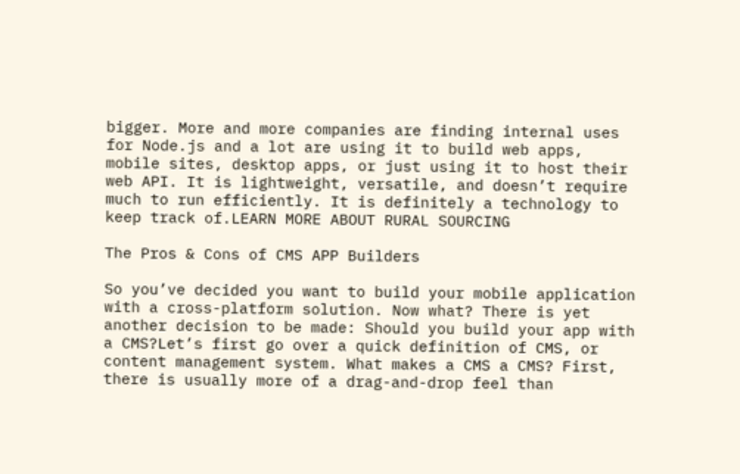bigger. More and more companies are finding internal uses for Node.js and a lot are using it to build web apps, mobile sites, desktop apps, or just using it to host their web API. It is lightweight, versatile, and doesn’t require much to run efficiently. It is definitely a technology to keep track of.LEARN MORE ABOUT RURAL SOURCING

The Pros & Cons of CMS APP Builders

So you’ve decided you want to build your mobile application with a cross-platform solution. Now what? There is yet another decision to be made: Should you build your app with a CMS?Let’s first go over a quick definition of CMS, or content management system. What makes a CMS a CMS? First, there is usually more of a drag-and-drop feel than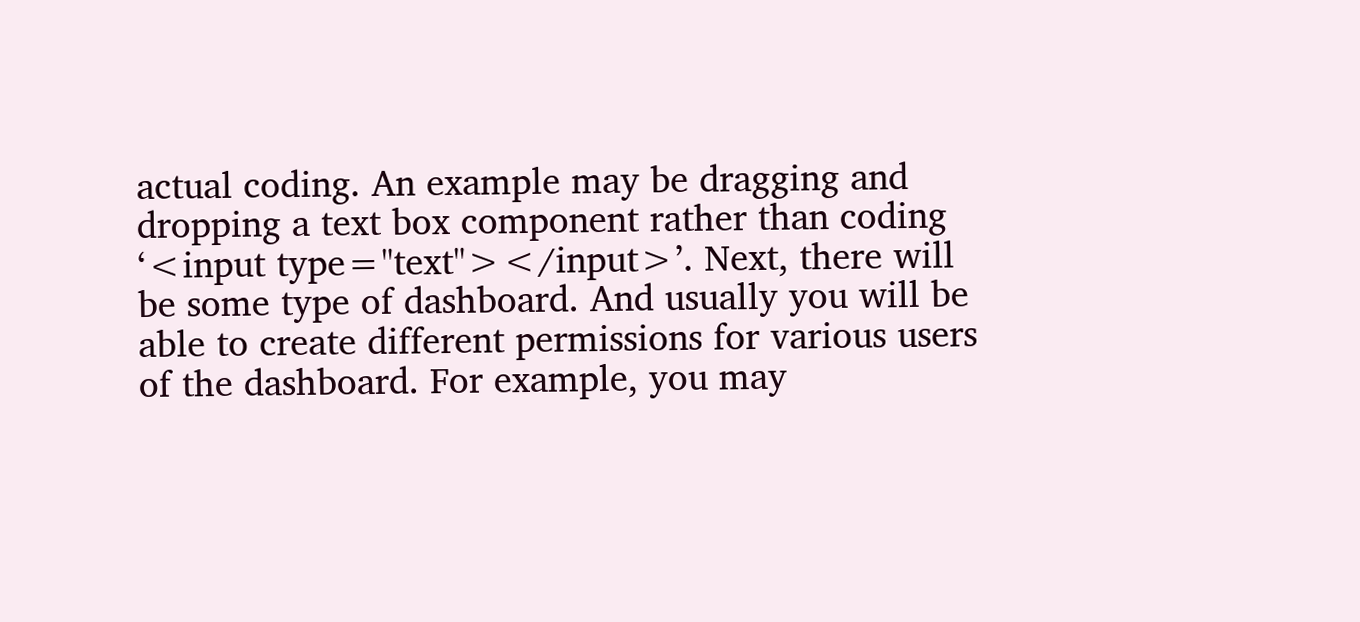actual coding. An example may be dragging and dropping a text box component rather than coding ‘<input type="text"></input>’. Next, there will be some type of dashboard. And usually you will be able to create different permissions for various users of the dashboard. For example, you may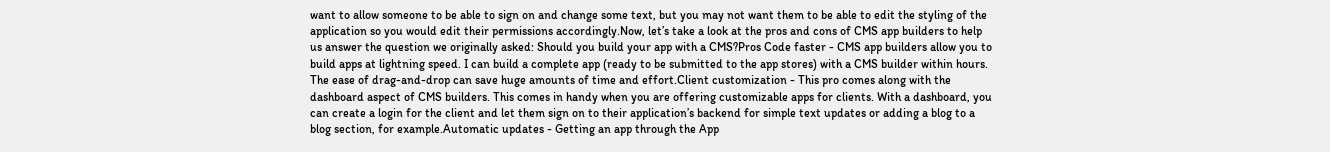want to allow someone to be able to sign on and change some text, but you may not want them to be able to edit the styling of the application so you would edit their permissions accordingly.Now, let’s take a look at the pros and cons of CMS app builders to help us answer the question we originally asked: Should you build your app with a CMS?Pros Code faster - CMS app builders allow you to build apps at lightning speed. I can build a complete app (ready to be submitted to the app stores) with a CMS builder within hours. The ease of drag-and-drop can save huge amounts of time and effort.Client customization - This pro comes along with the dashboard aspect of CMS builders. This comes in handy when you are offering customizable apps for clients. With a dashboard, you can create a login for the client and let them sign on to their application’s backend for simple text updates or adding a blog to a blog section, for example.Automatic updates - Getting an app through the App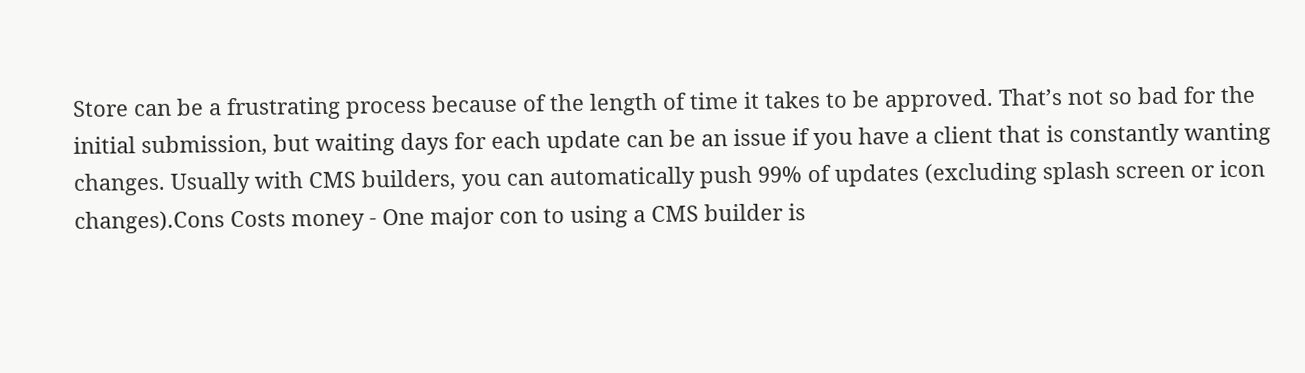Store can be a frustrating process because of the length of time it takes to be approved. That’s not so bad for the initial submission, but waiting days for each update can be an issue if you have a client that is constantly wanting changes. Usually with CMS builders, you can automatically push 99% of updates (excluding splash screen or icon changes).Cons Costs money - One major con to using a CMS builder is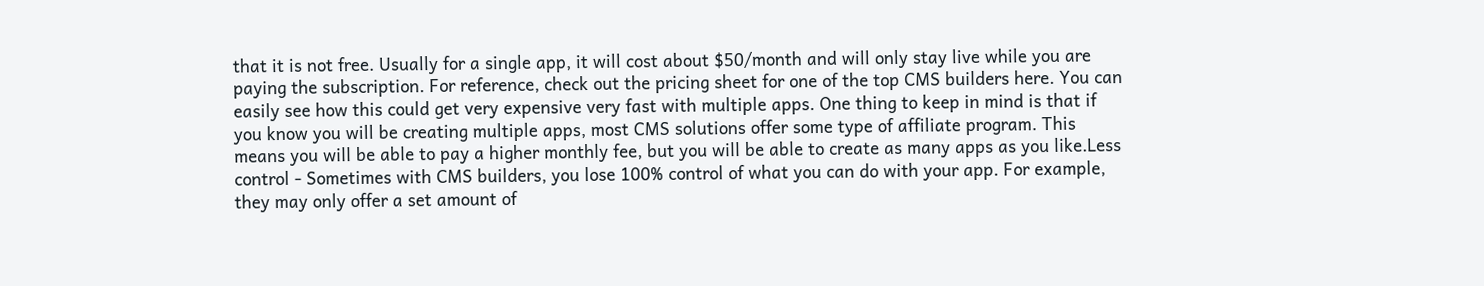that it is not free. Usually for a single app, it will cost about $50/month and will only stay live while you are paying the subscription. For reference, check out the pricing sheet for one of the top CMS builders here. You can easily see how this could get very expensive very fast with multiple apps. One thing to keep in mind is that if you know you will be creating multiple apps, most CMS solutions offer some type of affiliate program. This means you will be able to pay a higher monthly fee, but you will be able to create as many apps as you like.Less control - Sometimes with CMS builders, you lose 100% control of what you can do with your app. For example, they may only offer a set amount of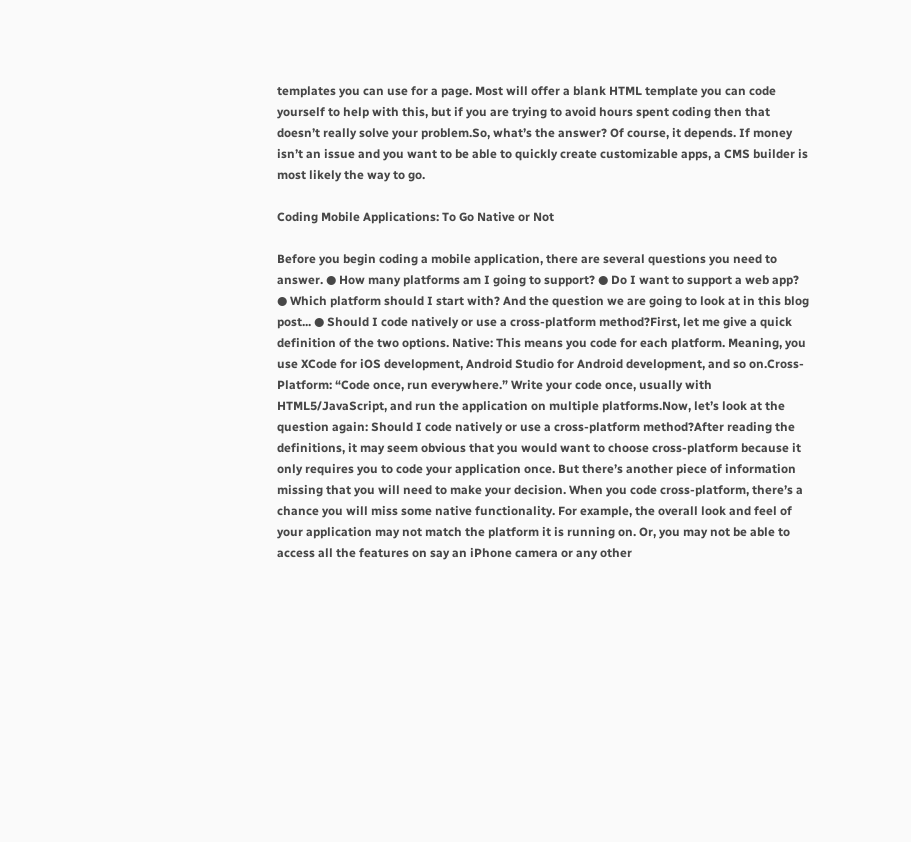templates you can use for a page. Most will offer a blank HTML template you can code yourself to help with this, but if you are trying to avoid hours spent coding then that doesn’t really solve your problem.So, what’s the answer? Of course, it depends. If money isn’t an issue and you want to be able to quickly create customizable apps, a CMS builder is most likely the way to go.

Coding Mobile Applications: To Go Native or Not

Before you begin coding a mobile application, there are several questions you need to answer. ● How many platforms am I going to support? ● Do I want to support a web app? ● Which platform should I start with? And the question we are going to look at in this blog post... ● Should I code natively or use a cross-platform method?First, let me give a quick definition of the two options. Native: This means you code for each platform. Meaning, you use XCode for iOS development, Android Studio for Android development, and so on.Cross-Platform: “Code once, run everywhere.” Write your code once, usually with HTML5/JavaScript, and run the application on multiple platforms.Now, let’s look at the question again: Should I code natively or use a cross-platform method?After reading the definitions, it may seem obvious that you would want to choose cross-platform because it only requires you to code your application once. But there’s another piece of information missing that you will need to make your decision. When you code cross-platform, there’s a chance you will miss some native functionality. For example, the overall look and feel of your application may not match the platform it is running on. Or, you may not be able to access all the features on say an iPhone camera or any other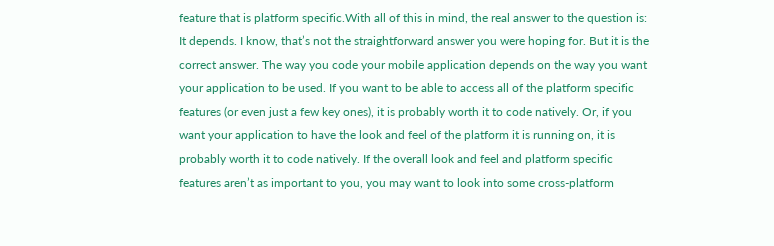feature that is platform specific.With all of this in mind, the real answer to the question is: It depends. I know, that’s not the straightforward answer you were hoping for. But it is the correct answer. The way you code your mobile application depends on the way you want your application to be used. If you want to be able to access all of the platform specific features (or even just a few key ones), it is probably worth it to code natively. Or, if you want your application to have the look and feel of the platform it is running on, it is probably worth it to code natively. If the overall look and feel and platform specific features aren’t as important to you, you may want to look into some cross-platform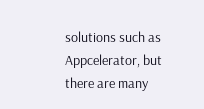solutions such as Appcelerator, but there are many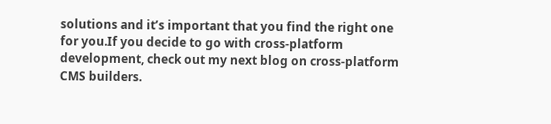solutions and it’s important that you find the right one for you.If you decide to go with cross-platform development, check out my next blog on cross-platform CMS builders.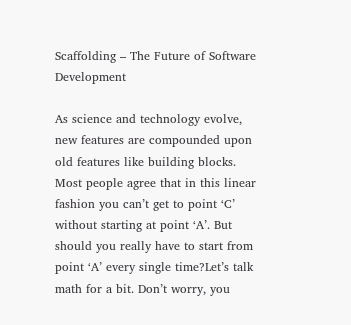Scaffolding – The Future of Software Development

As science and technology evolve, new features are compounded upon old features like building blocks. Most people agree that in this linear fashion you can’t get to point ‘C’ without starting at point ‘A’. But should you really have to start from point ‘A’ every single time?Let’s talk math for a bit. Don’t worry, you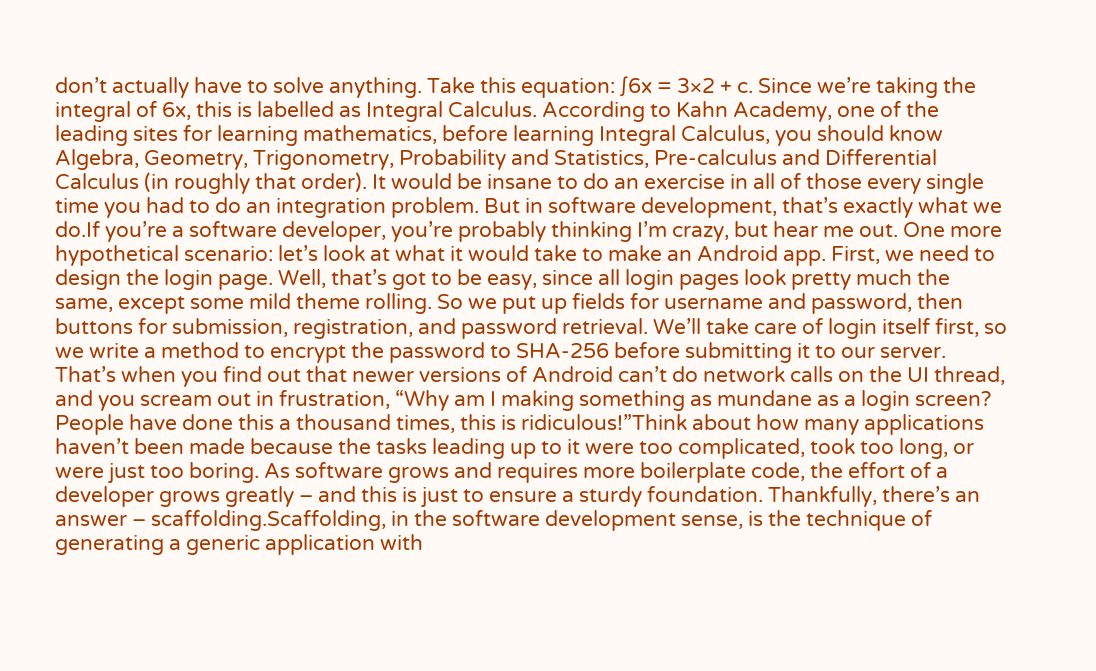don’t actually have to solve anything. Take this equation: ∫6x = 3×2 + c. Since we’re taking the integral of 6x, this is labelled as Integral Calculus. According to Kahn Academy, one of the leading sites for learning mathematics, before learning Integral Calculus, you should know Algebra, Geometry, Trigonometry, Probability and Statistics, Pre-calculus and Differential Calculus (in roughly that order). It would be insane to do an exercise in all of those every single time you had to do an integration problem. But in software development, that’s exactly what we do.If you’re a software developer, you’re probably thinking I’m crazy, but hear me out. One more hypothetical scenario: let’s look at what it would take to make an Android app. First, we need to design the login page. Well, that’s got to be easy, since all login pages look pretty much the same, except some mild theme rolling. So we put up fields for username and password, then buttons for submission, registration, and password retrieval. We’ll take care of login itself first, so we write a method to encrypt the password to SHA-256 before submitting it to our server. That’s when you find out that newer versions of Android can’t do network calls on the UI thread, and you scream out in frustration, “Why am I making something as mundane as a login screen? People have done this a thousand times, this is ridiculous!”Think about how many applications haven’t been made because the tasks leading up to it were too complicated, took too long, or were just too boring. As software grows and requires more boilerplate code, the effort of a developer grows greatly – and this is just to ensure a sturdy foundation. Thankfully, there’s an answer – scaffolding.Scaffolding, in the software development sense, is the technique of generating a generic application with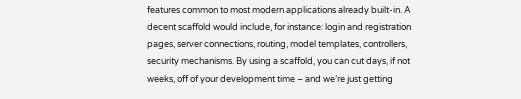features common to most modern applications already built-in. A decent scaffold would include, for instance: login and registration pages, server connections, routing, model templates, controllers, security mechanisms. By using a scaffold, you can cut days, if not weeks, off of your development time – and we’re just getting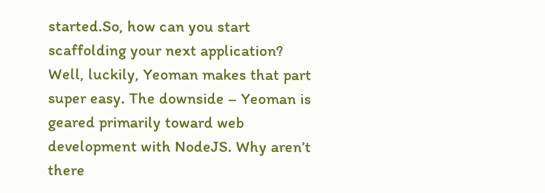started.So, how can you start scaffolding your next application? Well, luckily, Yeoman makes that part super easy. The downside – Yeoman is geared primarily toward web development with NodeJS. Why aren’t there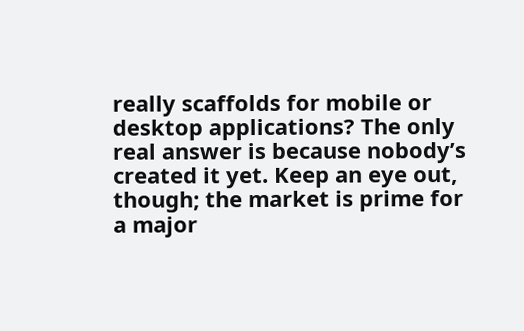really scaffolds for mobile or desktop applications? The only real answer is because nobody’s created it yet. Keep an eye out, though; the market is prime for a major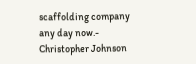scaffolding company any day now.- Christopher Johnson